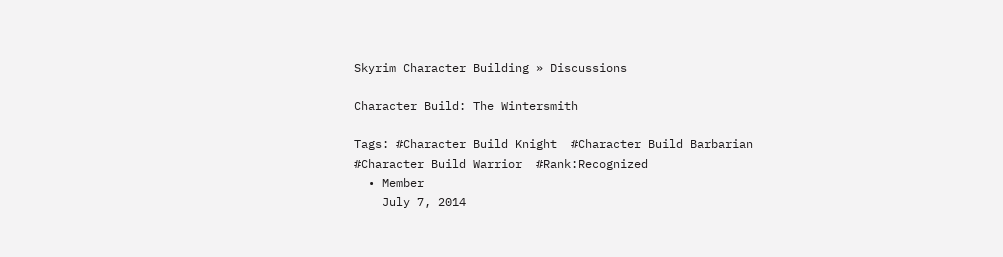Skyrim Character Building » Discussions

Character Build: The Wintersmith

Tags: #Character Build Knight  #Character Build Barbarian  #Character Build Warrior  #Rank:Recognized
  • Member
    July 7, 2014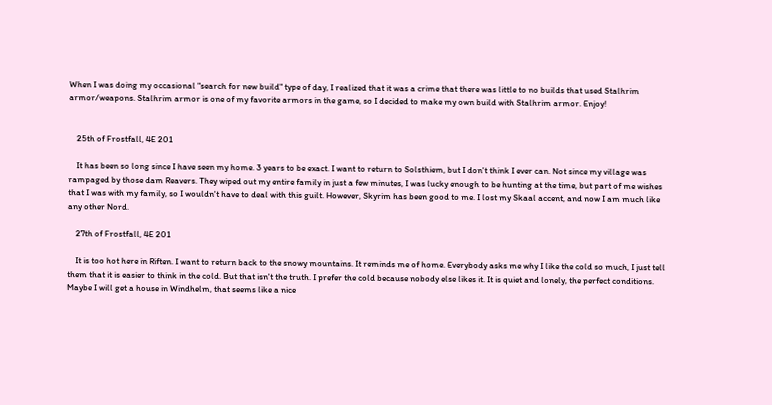When I was doing my occasional "search for new build" type of day, I realized that it was a crime that there was little to no builds that used Stalhrim armor/weapons. Stalhrim armor is one of my favorite armors in the game, so I decided to make my own build with Stalhrim armor. Enjoy!


    25th of Frostfall, 4E 201

    It has been so long since I have seen my home. 3 years to be exact. I want to return to Solsthiem, but I don't think I ever can. Not since my village was rampaged by those dam Reavers. They wiped out my entire family in just a few minutes, I was lucky enough to be hunting at the time, but part of me wishes that I was with my family, so I wouldn't have to deal with this guilt. However, Skyrim has been good to me. I lost my Skaal accent, and now I am much like any other Nord.

    27th of Frostfall, 4E 201

    It is too hot here in Riften. I want to return back to the snowy mountains. It reminds me of home. Everybody asks me why I like the cold so much, I just tell them that it is easier to think in the cold. But that isn't the truth. I prefer the cold because nobody else likes it. It is quiet and lonely, the perfect conditions. Maybe I will get a house in Windhelm, that seems like a nice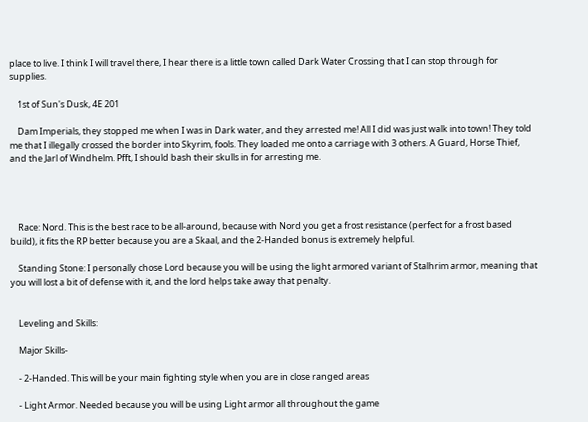place to live. I think I will travel there, I hear there is a little town called Dark Water Crossing that I can stop through for supplies.

    1st of Sun's Dusk, 4E 201

    Dam Imperials, they stopped me when I was in Dark water, and they arrested me! All I did was just walk into town! They told me that I illegally crossed the border into Skyrim, fools. They loaded me onto a carriage with 3 others. A Guard, Horse Thief, and the Jarl of Windhelm. Pfft, I should bash their skulls in for arresting me.




    Race: Nord. This is the best race to be all-around, because with Nord you get a frost resistance (perfect for a frost based build), it fits the RP better because you are a Skaal, and the 2-Handed bonus is extremely helpful.

    Standing Stone: I personally chose Lord because you will be using the light armored variant of Stalhrim armor, meaning that you will lost a bit of defense with it, and the lord helps take away that penalty.


    Leveling and Skills:

    Major Skills-

    - 2-Handed. This will be your main fighting style when you are in close ranged areas

    - Light Armor. Needed because you will be using Light armor all throughout the game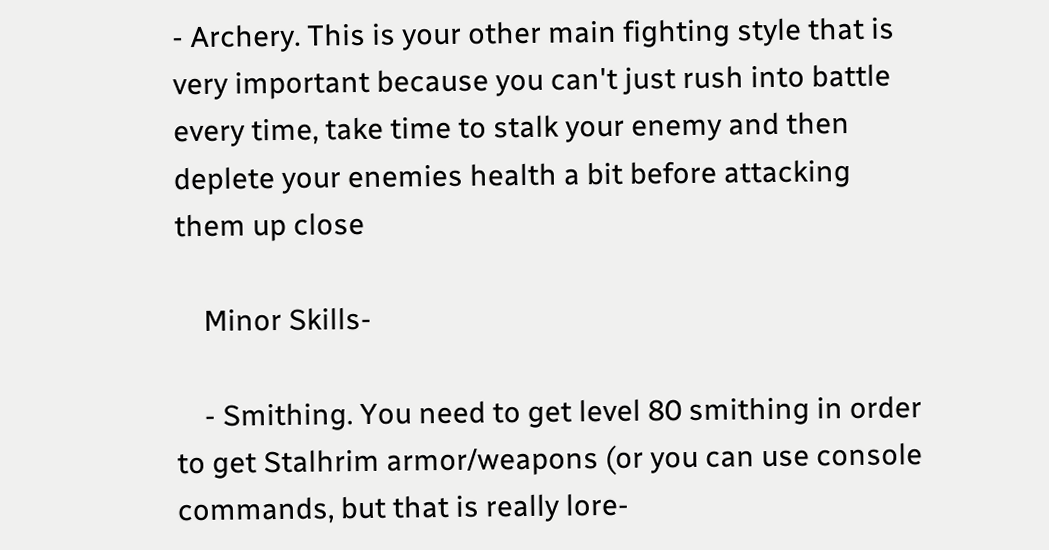- Archery. This is your other main fighting style that is very important because you can't just rush into battle every time, take time to stalk your enemy and then deplete your enemies health a bit before attacking them up close

    Minor Skills-

    - Smithing. You need to get level 80 smithing in order to get Stalhrim armor/weapons (or you can use console commands, but that is really lore-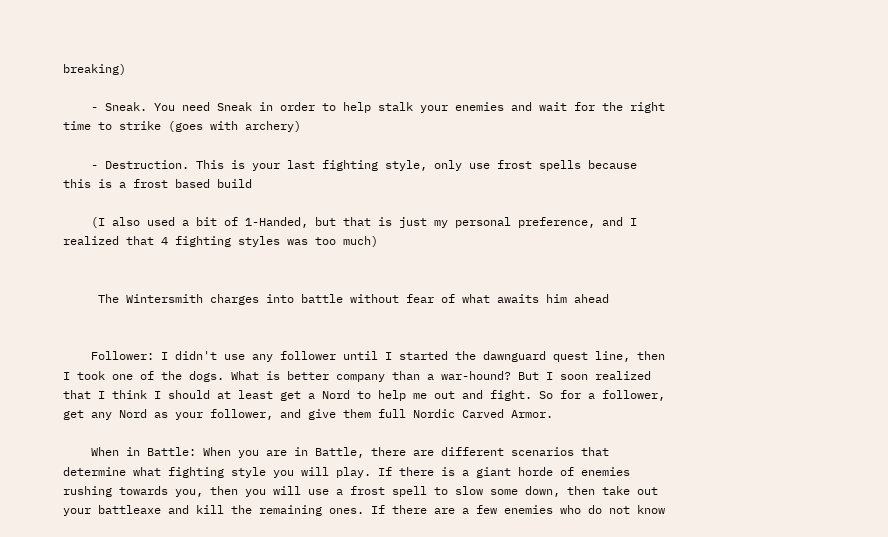breaking)

    - Sneak. You need Sneak in order to help stalk your enemies and wait for the right time to strike (goes with archery)

    - Destruction. This is your last fighting style, only use frost spells because this is a frost based build

    (I also used a bit of 1-Handed, but that is just my personal preference, and I realized that 4 fighting styles was too much)


     The Wintersmith charges into battle without fear of what awaits him ahead


    Follower: I didn't use any follower until I started the dawnguard quest line, then I took one of the dogs. What is better company than a war-hound? But I soon realized that I think I should at least get a Nord to help me out and fight. So for a follower, get any Nord as your follower, and give them full Nordic Carved Armor.

    When in Battle: When you are in Battle, there are different scenarios that determine what fighting style you will play. If there is a giant horde of enemies rushing towards you, then you will use a frost spell to slow some down, then take out your battleaxe and kill the remaining ones. If there are a few enemies who do not know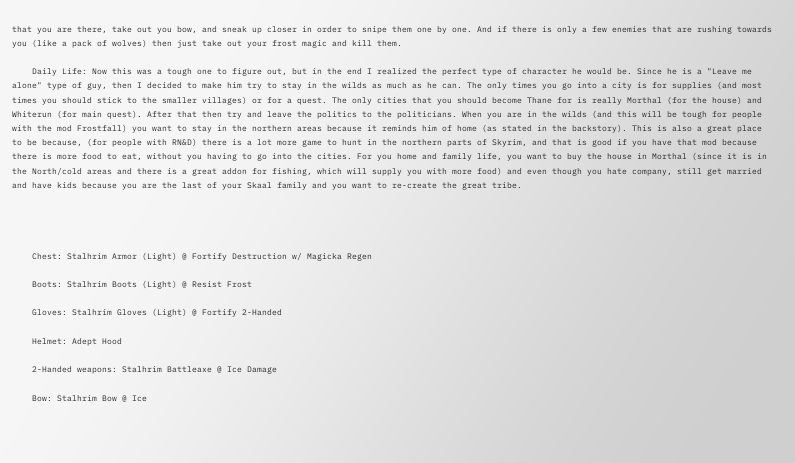that you are there, take out you bow, and sneak up closer in order to snipe them one by one. And if there is only a few enemies that are rushing towards you (like a pack of wolves) then just take out your frost magic and kill them.

    Daily Life: Now this was a tough one to figure out, but in the end I realized the perfect type of character he would be. Since he is a "Leave me alone" type of guy, then I decided to make him try to stay in the wilds as much as he can. The only times you go into a city is for supplies (and most times you should stick to the smaller villages) or for a quest. The only cities that you should become Thane for is really Morthal (for the house) and Whiterun (for main quest). After that then try and leave the politics to the politicians. When you are in the wilds (and this will be tough for people with the mod Frostfall) you want to stay in the northern areas because it reminds him of home (as stated in the backstory). This is also a great place to be because, (for people with RN&D) there is a lot more game to hunt in the northern parts of Skyrim, and that is good if you have that mod because there is more food to eat, without you having to go into the cities. For you home and family life, you want to buy the house in Morthal (since it is in the North/cold areas and there is a great addon for fishing, which will supply you with more food) and even though you hate company, still get married and have kids because you are the last of your Skaal family and you want to re-create the great tribe.




    Chest: Stalhrim Armor (Light) @ Fortify Destruction w/ Magicka Regen

    Boots: Stalhrim Boots (Light) @ Resist Frost

    Gloves: Stalhrim Gloves (Light) @ Fortify 2-Handed

    Helmet: Adept Hood

    2-Handed weapons: Stalhrim Battleaxe @ Ice Damage

    Bow: Stalhrim Bow @ Ice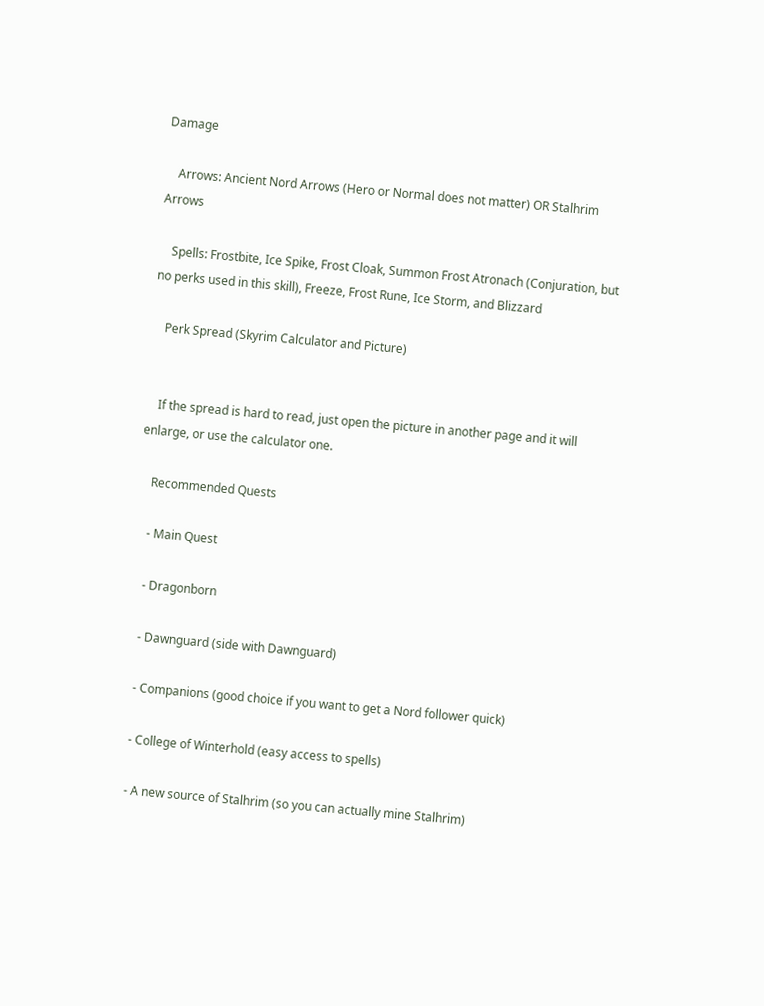Damage

    Arrows: Ancient Nord Arrows (Hero or Normal does not matter) OR Stalhrim Arrows

    Spells: Frostbite, Ice Spike, Frost Cloak, Summon Frost Atronach (Conjuration, but no perks used in this skill), Freeze, Frost Rune, Ice Storm, and Blizzard

    Perk Spread (Skyrim Calculator and Picture)


    If the spread is hard to read, just open the picture in another page and it will enlarge, or use the calculator one.

    Recommended Quests

    - Main Quest

    - Dragonborn

    - Dawnguard (side with Dawnguard)

    - Companions (good choice if you want to get a Nord follower quick)

    - College of Winterhold (easy access to spells)

    - A new source of Stalhrim (so you can actually mine Stalhrim)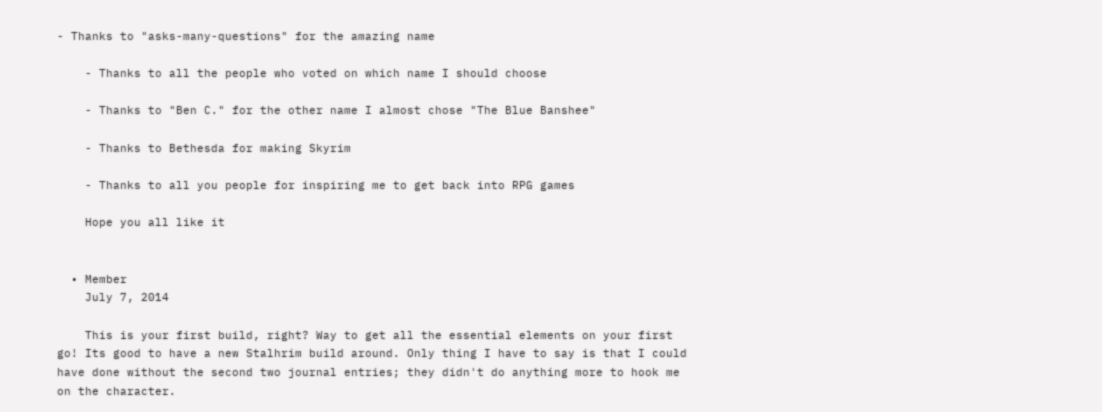- Thanks to "asks-many-questions" for the amazing name

    - Thanks to all the people who voted on which name I should choose

    - Thanks to "Ben C." for the other name I almost chose "The Blue Banshee"

    - Thanks to Bethesda for making Skyrim

    - Thanks to all you people for inspiring me to get back into RPG games

    Hope you all like it


  • Member
    July 7, 2014

    This is your first build, right? Way to get all the essential elements on your first go! Its good to have a new Stalhrim build around. Only thing I have to say is that I could have done without the second two journal entries; they didn't do anything more to hook me on the character.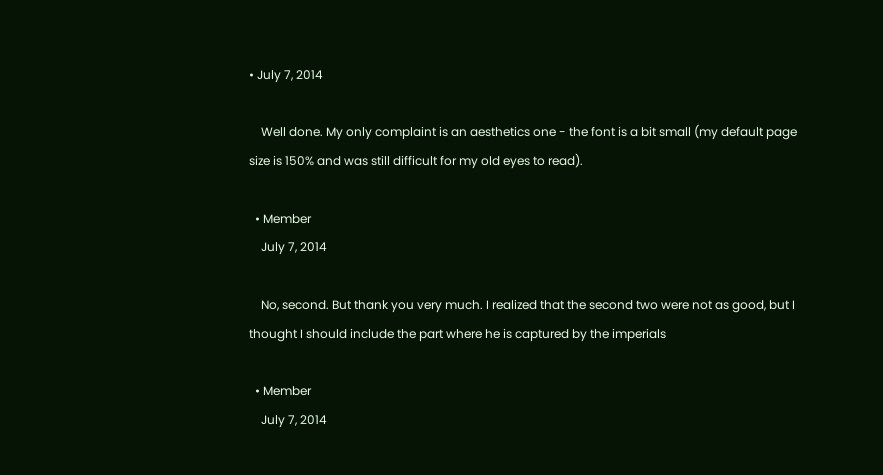• July 7, 2014

    Well done. My only complaint is an aesthetics one - the font is a bit small (my default page size is 150% and was still difficult for my old eyes to read).

  • Member
    July 7, 2014

    No, second. But thank you very much. I realized that the second two were not as good, but I thought I should include the part where he is captured by the imperials

  • Member
    July 7, 2014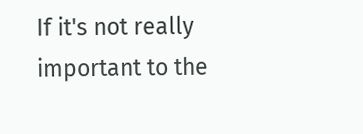If it's not really important to the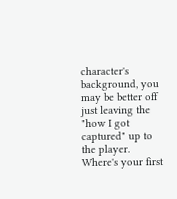character's background, you may be better off just leaving the "how I got captured" up to the player. Where's your first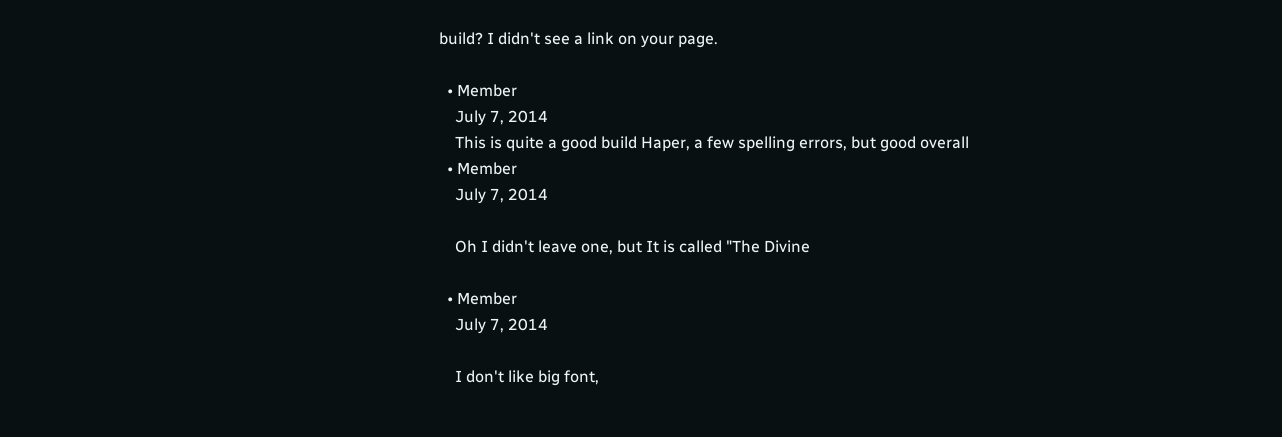build? I didn't see a link on your page.

  • Member
    July 7, 2014
    This is quite a good build Haper, a few spelling errors, but good overall
  • Member
    July 7, 2014

    Oh I didn't leave one, but It is called "The Divine

  • Member
    July 7, 2014

    I don't like big font,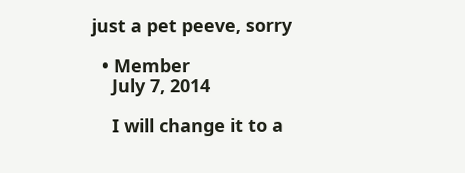just a pet peeve, sorry

  • Member
    July 7, 2014

    I will change it to a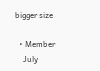bigger size

  • Member
    July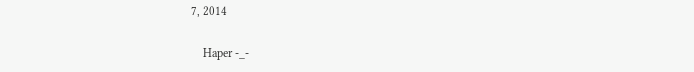7, 2014

    Haper -_-